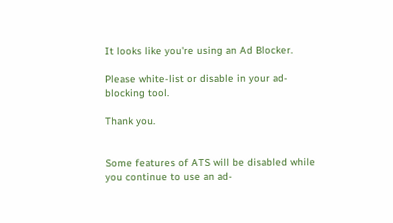It looks like you're using an Ad Blocker.

Please white-list or disable in your ad-blocking tool.

Thank you.


Some features of ATS will be disabled while you continue to use an ad-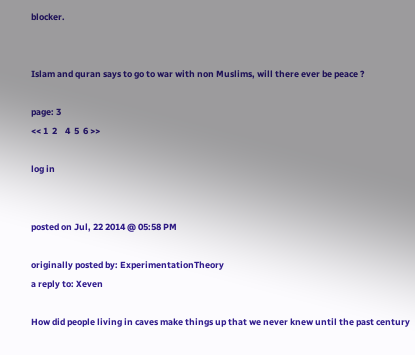blocker.


Islam and quran says to go to war with non Muslims, will there ever be peace ?

page: 3
<< 1  2    4  5  6 >>

log in


posted on Jul, 22 2014 @ 05:58 PM

originally posted by: ExperimentationTheory
a reply to: Xeven

How did people living in caves make things up that we never knew until the past century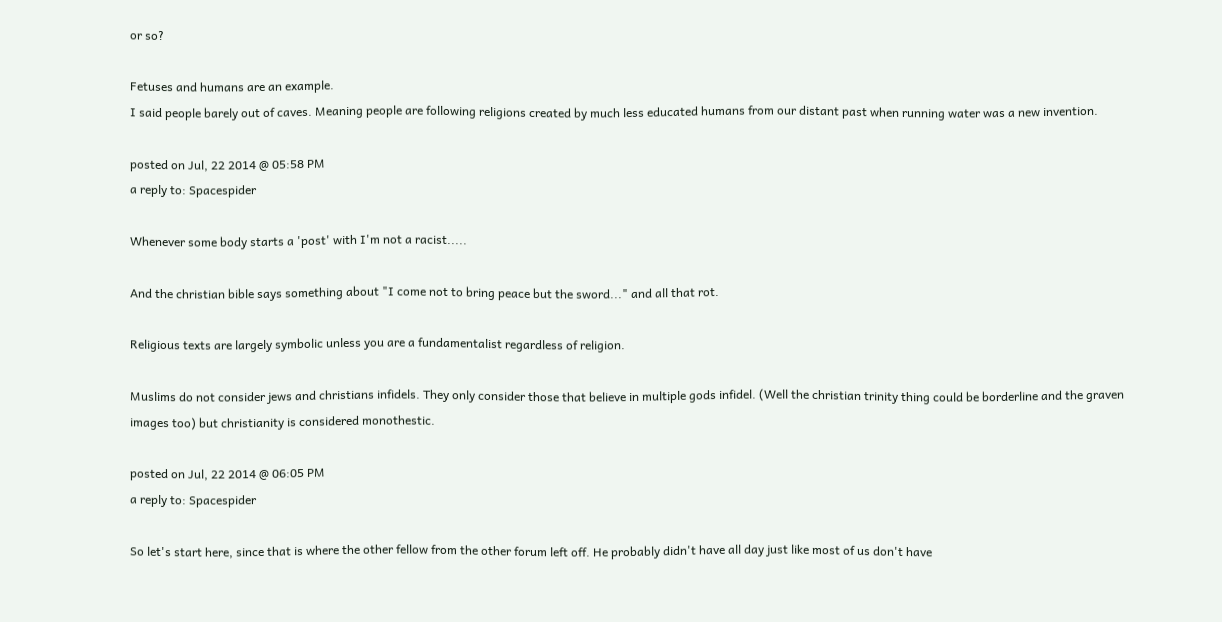or so?

Fetuses and humans are an example.
I said people barely out of caves. Meaning people are following religions created by much less educated humans from our distant past when running water was a new invention.

posted on Jul, 22 2014 @ 05:58 PM
a reply to: Spacespider

Whenever some body starts a 'post' with I'm not a racist.....

And the christian bible says something about "I come not to bring peace but the sword..." and all that rot.

Religious texts are largely symbolic unless you are a fundamentalist regardless of religion.

Muslims do not consider jews and christians infidels. They only consider those that believe in multiple gods infidel. (Well the christian trinity thing could be borderline and the graven images too) but christianity is considered monothestic.

posted on Jul, 22 2014 @ 06:05 PM
a reply to: Spacespider

So let's start here, since that is where the other fellow from the other forum left off. He probably didn't have all day just like most of us don't have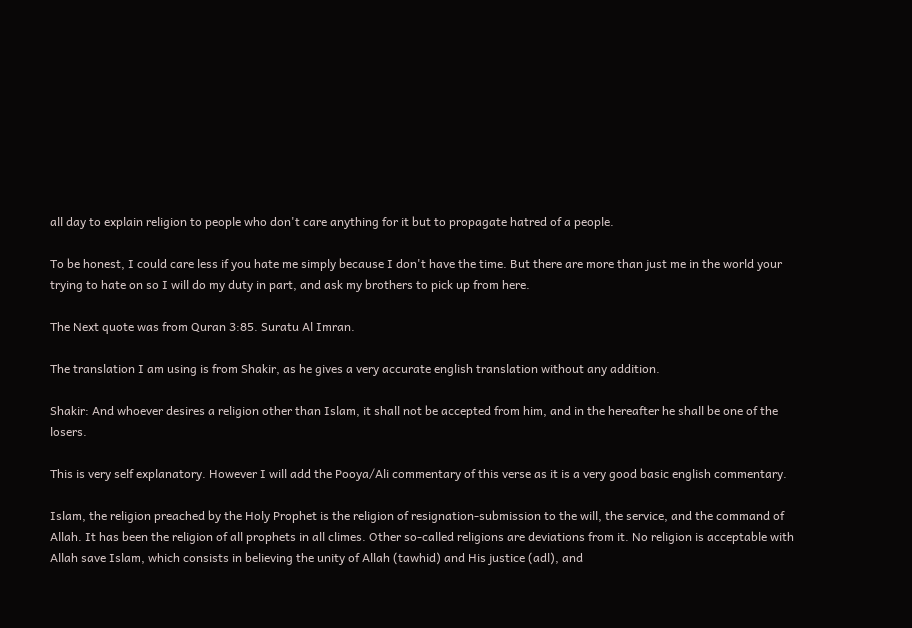all day to explain religion to people who don't care anything for it but to propagate hatred of a people.

To be honest, I could care less if you hate me simply because I don't have the time. But there are more than just me in the world your trying to hate on so I will do my duty in part, and ask my brothers to pick up from here.

The Next quote was from Quran 3:85. Suratu Al Imran.

The translation I am using is from Shakir, as he gives a very accurate english translation without any addition.

Shakir: And whoever desires a religion other than Islam, it shall not be accepted from him, and in the hereafter he shall be one of the losers.

This is very self explanatory. However I will add the Pooya/Ali commentary of this verse as it is a very good basic english commentary.

Islam, the religion preached by the Holy Prophet is the religion of resignation-submission to the will, the service, and the command of Allah. It has been the religion of all prophets in all climes. Other so-called religions are deviations from it. No religion is acceptable with Allah save Islam, which consists in believing the unity of Allah (tawhid) and His justice (adl), and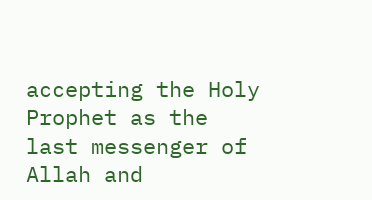accepting the Holy Prophet as the last messenger of Allah and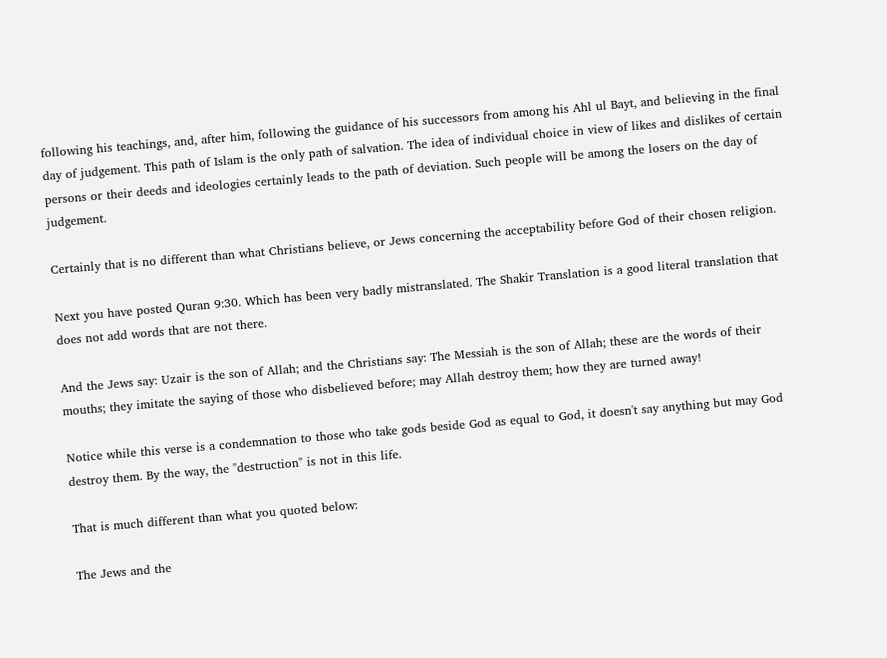following his teachings, and, after him, following the guidance of his successors from among his Ahl ul Bayt, and believing in the final day of judgement. This path of Islam is the only path of salvation. The idea of individual choice in view of likes and dislikes of certain persons or their deeds and ideologies certainly leads to the path of deviation. Such people will be among the losers on the day of judgement.

Certainly that is no different than what Christians believe, or Jews concerning the acceptability before God of their chosen religion.

Next you have posted Quran 9:30. Which has been very badly mistranslated. The Shakir Translation is a good literal translation that does not add words that are not there.

And the Jews say: Uzair is the son of Allah; and the Christians say: The Messiah is the son of Allah; these are the words of their mouths; they imitate the saying of those who disbelieved before; may Allah destroy them; how they are turned away!

Notice while this verse is a condemnation to those who take gods beside God as equal to God, it doesn't say anything but may God destroy them. By the way, the "destruction" is not in this life.

That is much different than what you quoted below:

The Jews and the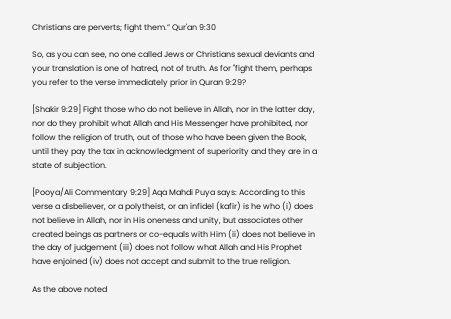Christians are perverts; fight them.” Qur'an 9:30

So, as you can see, no one called Jews or Christians sexual deviants and your translation is one of hatred, not of truth. As for "fight them, perhaps you refer to the verse immediately prior in Quran 9:29?

[Shakir 9:29] Fight those who do not believe in Allah, nor in the latter day, nor do they prohibit what Allah and His Messenger have prohibited, nor follow the religion of truth, out of those who have been given the Book, until they pay the tax in acknowledgment of superiority and they are in a state of subjection.

[Pooya/Ali Commentary 9:29] Aqa Mahdi Puya says: According to this verse a disbeliever, or a polytheist, or an infidel (kafir) is he who (i) does not believe in Allah, nor in His oneness and unity, but associates other created beings as partners or co-equals with Him (ii) does not believe in the day of judgement (iii) does not follow what Allah and His Prophet have enjoined (iv) does not accept and submit to the true religion.

As the above noted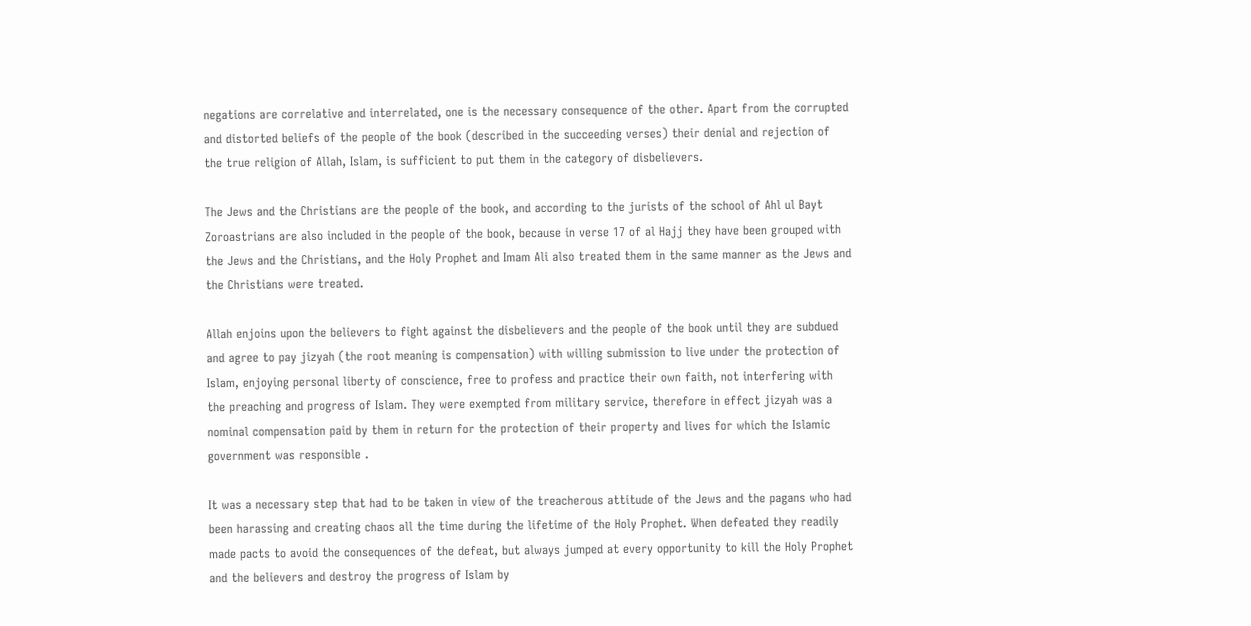negations are correlative and interrelated, one is the necessary consequence of the other. Apart from the corrupted and distorted beliefs of the people of the book (described in the succeeding verses) their denial and rejection of the true religion of Allah, Islam, is sufficient to put them in the category of disbelievers.

The Jews and the Christians are the people of the book, and according to the jurists of the school of Ahl ul Bayt Zoroastrians are also included in the people of the book, because in verse 17 of al Hajj they have been grouped with the Jews and the Christians, and the Holy Prophet and Imam Ali also treated them in the same manner as the Jews and the Christians were treated.

Allah enjoins upon the believers to fight against the disbelievers and the people of the book until they are subdued and agree to pay jizyah (the root meaning is compensation) with willing submission to live under the protection of Islam, enjoying personal liberty of conscience, free to profess and practice their own faith, not interfering with the preaching and progress of Islam. They were exempted from military service, therefore in effect jizyah was a nominal compensation paid by them in return for the protection of their property and lives for which the Islamic government was responsible .

It was a necessary step that had to be taken in view of the treacherous attitude of the Jews and the pagans who had been harassing and creating chaos all the time during the lifetime of the Holy Prophet. When defeated they readily made pacts to avoid the consequences of the defeat, but always jumped at every opportunity to kill the Holy Prophet and the believers and destroy the progress of Islam by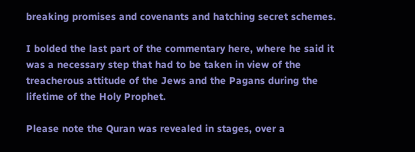breaking promises and covenants and hatching secret schemes.

I bolded the last part of the commentary here, where he said it was a necessary step that had to be taken in view of the treacherous attitude of the Jews and the Pagans during the lifetime of the Holy Prophet.

Please note the Quran was revealed in stages, over a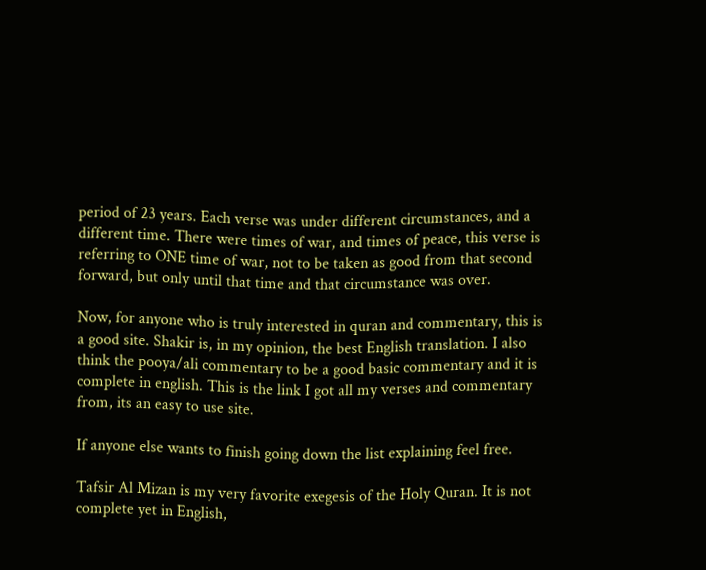period of 23 years. Each verse was under different circumstances, and a different time. There were times of war, and times of peace, this verse is referring to ONE time of war, not to be taken as good from that second forward, but only until that time and that circumstance was over.

Now, for anyone who is truly interested in quran and commentary, this is a good site. Shakir is, in my opinion, the best English translation. I also think the pooya/ali commentary to be a good basic commentary and it is complete in english. This is the link I got all my verses and commentary from, its an easy to use site.

If anyone else wants to finish going down the list explaining feel free.

Tafsir Al Mizan is my very favorite exegesis of the Holy Quran. It is not complete yet in English,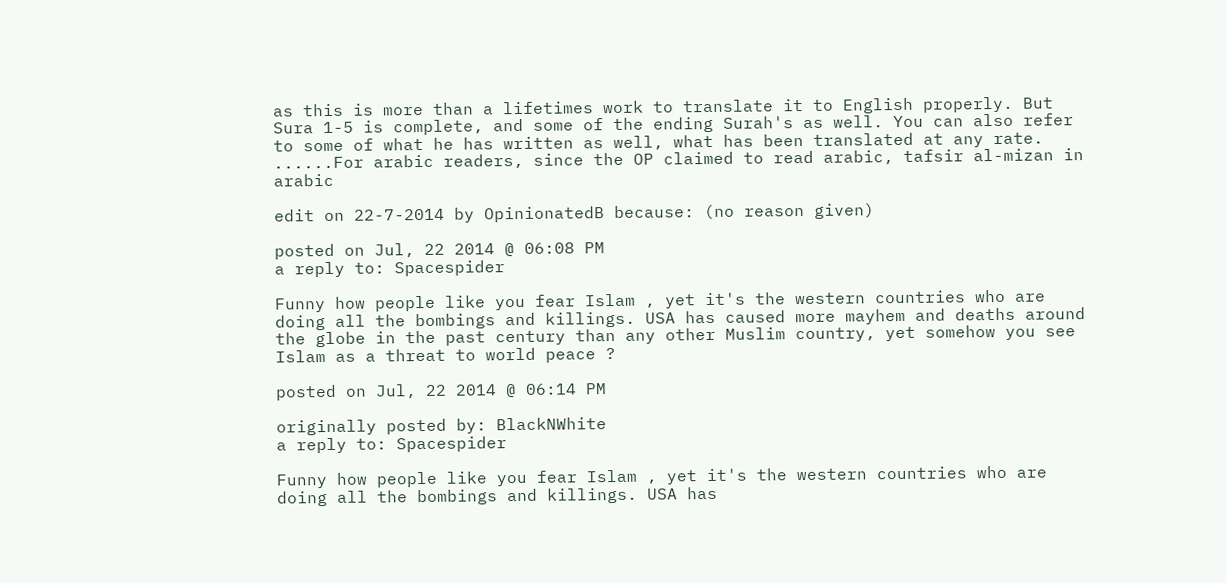as this is more than a lifetimes work to translate it to English properly. But Sura 1-5 is complete, and some of the ending Surah's as well. You can also refer to some of what he has written as well, what has been translated at any rate. ......For arabic readers, since the OP claimed to read arabic, tafsir al-mizan in arabic

edit on 22-7-2014 by OpinionatedB because: (no reason given)

posted on Jul, 22 2014 @ 06:08 PM
a reply to: Spacespider

Funny how people like you fear Islam , yet it's the western countries who are doing all the bombings and killings. USA has caused more mayhem and deaths around the globe in the past century than any other Muslim country, yet somehow you see Islam as a threat to world peace ?

posted on Jul, 22 2014 @ 06:14 PM

originally posted by: BlackNWhite
a reply to: Spacespider

Funny how people like you fear Islam , yet it's the western countries who are doing all the bombings and killings. USA has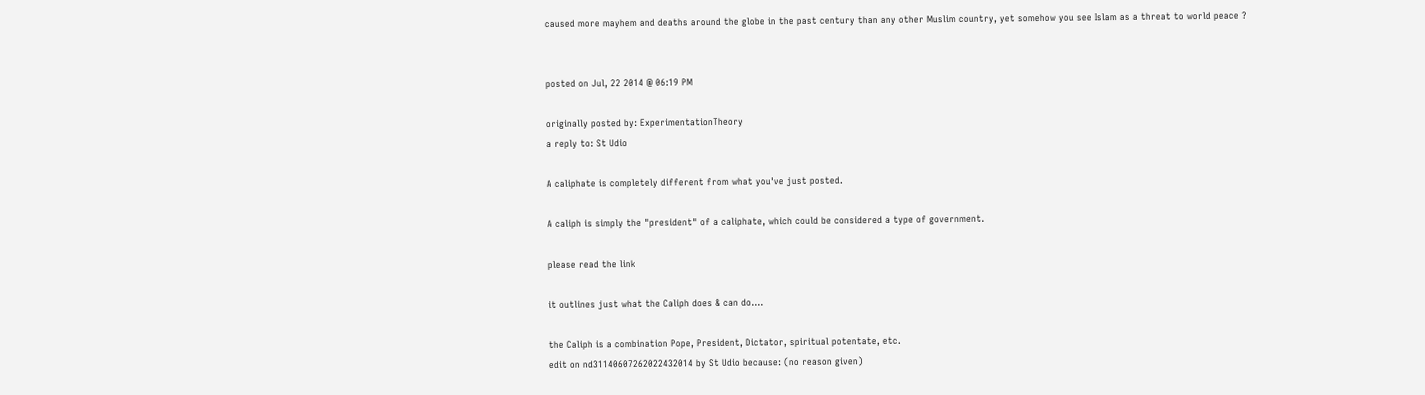caused more mayhem and deaths around the globe in the past century than any other Muslim country, yet somehow you see Islam as a threat to world peace ?


posted on Jul, 22 2014 @ 06:19 PM

originally posted by: ExperimentationTheory
a reply to: St Udio

A caliphate is completely different from what you've just posted.

A caliph is simply the "president" of a caliphate, which could be considered a type of government.

please read the link

it outlines just what the Caliph does & can do....

the Caliph is a combination Pope, President, Dictator, spiritual potentate, etc.
edit on nd31140607262022432014 by St Udio because: (no reason given)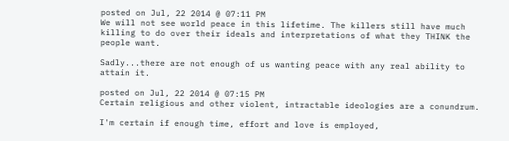posted on Jul, 22 2014 @ 07:11 PM
We will not see world peace in this lifetime. The killers still have much killing to do over their ideals and interpretations of what they THINK the people want.

Sadly...there are not enough of us wanting peace with any real ability to attain it.

posted on Jul, 22 2014 @ 07:15 PM
Certain religious and other violent, intractable ideologies are a conundrum.

I'm certain if enough time, effort and love is employed,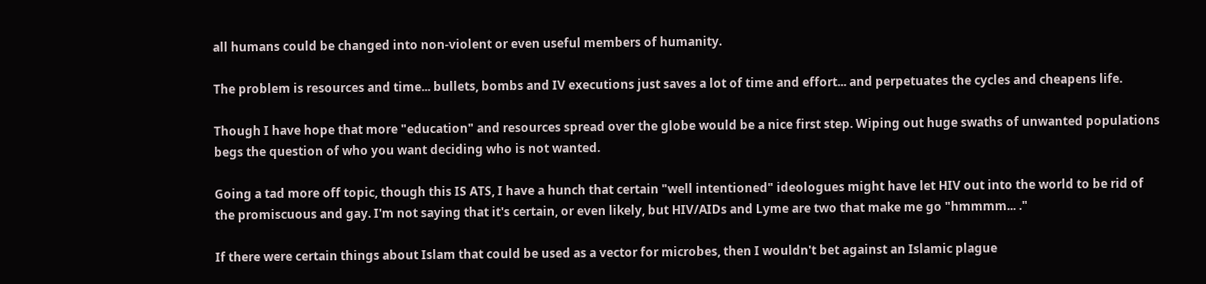all humans could be changed into non-violent or even useful members of humanity.

The problem is resources and time... bullets, bombs and IV executions just saves a lot of time and effort... and perpetuates the cycles and cheapens life.

Though I have hope that more "education" and resources spread over the globe would be a nice first step. Wiping out huge swaths of unwanted populations begs the question of who you want deciding who is not wanted.

Going a tad more off topic, though this IS ATS, I have a hunch that certain "well intentioned" ideologues might have let HIV out into the world to be rid of the promiscuous and gay. I'm not saying that it's certain, or even likely, but HIV/AIDs and Lyme are two that make me go "hmmmm... ."

If there were certain things about Islam that could be used as a vector for microbes, then I wouldn't bet against an Islamic plague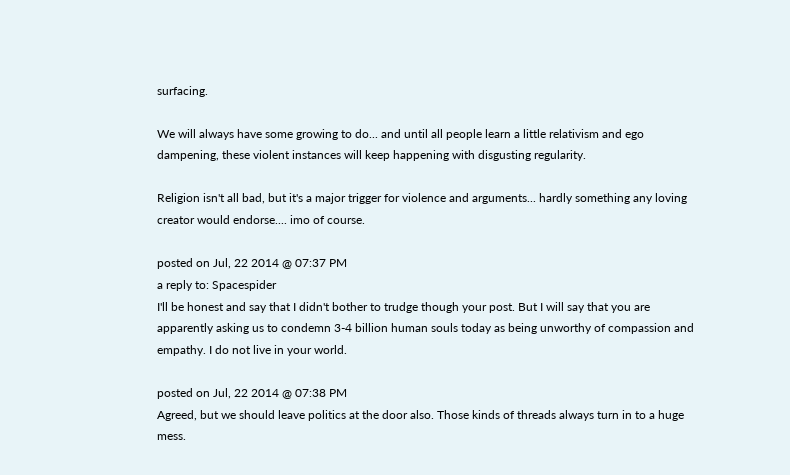surfacing.

We will always have some growing to do... and until all people learn a little relativism and ego dampening, these violent instances will keep happening with disgusting regularity.

Religion isn't all bad, but it's a major trigger for violence and arguments... hardly something any loving creator would endorse.... imo of course.

posted on Jul, 22 2014 @ 07:37 PM
a reply to: Spacespider
I'll be honest and say that I didn't bother to trudge though your post. But I will say that you are apparently asking us to condemn 3-4 billion human souls today as being unworthy of compassion and empathy. I do not live in your world.

posted on Jul, 22 2014 @ 07:38 PM
Agreed, but we should leave politics at the door also. Those kinds of threads always turn in to a huge mess.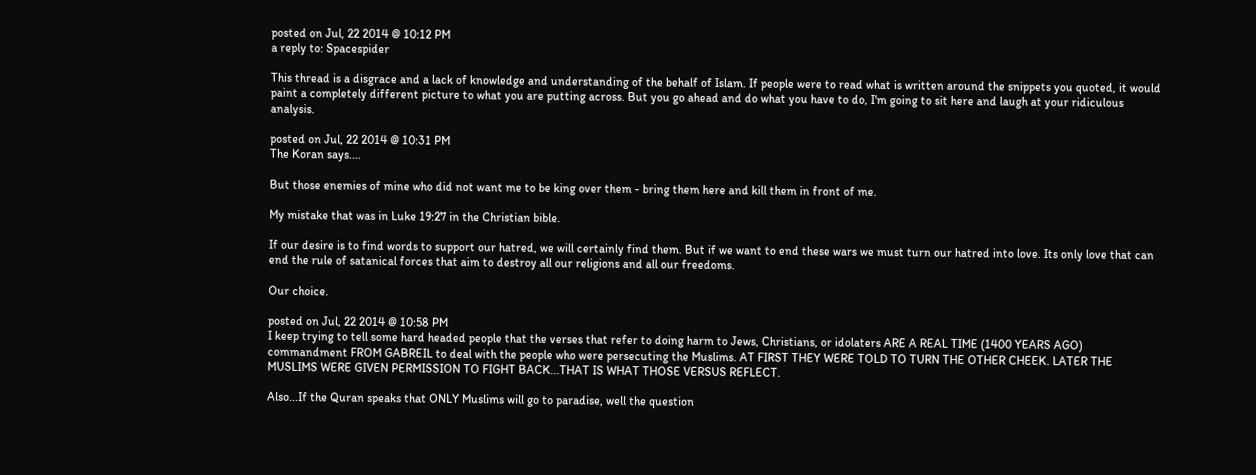posted on Jul, 22 2014 @ 10:12 PM
a reply to: Spacespider

This thread is a disgrace and a lack of knowledge and understanding of the behalf of Islam. If people were to read what is written around the snippets you quoted, it would paint a completely different picture to what you are putting across. But you go ahead and do what you have to do, I'm going to sit here and laugh at your ridiculous analysis.

posted on Jul, 22 2014 @ 10:31 PM
The Koran says....

But those enemies of mine who did not want me to be king over them - bring them here and kill them in front of me.

My mistake that was in Luke 19:27 in the Christian bible.

If our desire is to find words to support our hatred, we will certainly find them. But if we want to end these wars we must turn our hatred into love. Its only love that can end the rule of satanical forces that aim to destroy all our religions and all our freedoms.

Our choice.

posted on Jul, 22 2014 @ 10:58 PM
I keep trying to tell some hard headed people that the verses that refer to doing harm to Jews, Christians, or idolaters ARE A REAL TIME (1400 YEARS AGO) commandment FROM GABREIL to deal with the people who were persecuting the Muslims. AT FIRST THEY WERE TOLD TO TURN THE OTHER CHEEK. LATER THE MUSLIMS WERE GIVEN PERMISSION TO FIGHT BACK...THAT IS WHAT THOSE VERSUS REFLECT.

Also...If the Quran speaks that ONLY Muslims will go to paradise, well the question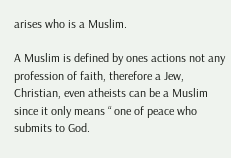arises who is a Muslim.

A Muslim is defined by ones actions not any profession of faith, therefore a Jew, Christian, even atheists can be a Muslim since it only means “ one of peace who submits to God.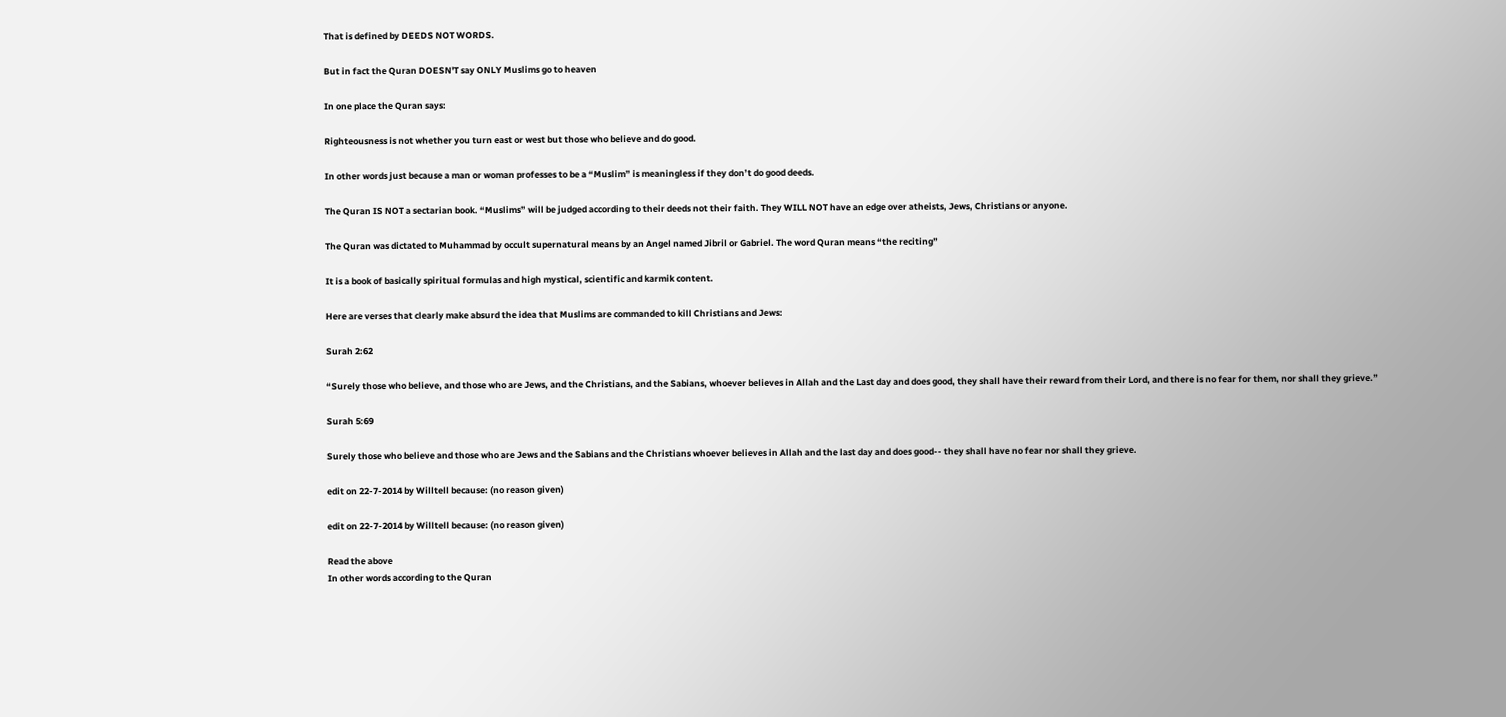That is defined by DEEDS NOT WORDS.

But in fact the Quran DOESN'T say ONLY Muslims go to heaven

In one place the Quran says:

Righteousness is not whether you turn east or west but those who believe and do good.

In other words just because a man or woman professes to be a “Muslim” is meaningless if they don’t do good deeds.

The Quran IS NOT a sectarian book. “Muslims” will be judged according to their deeds not their faith. They WILL NOT have an edge over atheists, Jews, Christians or anyone.

The Quran was dictated to Muhammad by occult supernatural means by an Angel named Jibril or Gabriel. The word Quran means “the reciting”

It is a book of basically spiritual formulas and high mystical, scientific and karmik content.

Here are verses that clearly make absurd the idea that Muslims are commanded to kill Christians and Jews:

Surah 2:62

“Surely those who believe, and those who are Jews, and the Christians, and the Sabians, whoever believes in Allah and the Last day and does good, they shall have their reward from their Lord, and there is no fear for them, nor shall they grieve.”

Surah 5:69

Surely those who believe and those who are Jews and the Sabians and the Christians whoever believes in Allah and the last day and does good-- they shall have no fear nor shall they grieve.

edit on 22-7-2014 by Willtell because: (no reason given)

edit on 22-7-2014 by Willtell because: (no reason given)

Read the above
In other words according to the Quran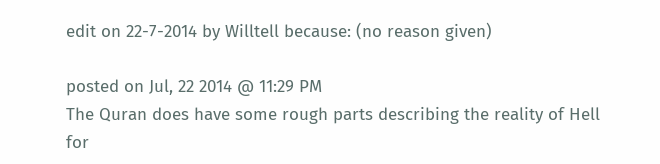edit on 22-7-2014 by Willtell because: (no reason given)

posted on Jul, 22 2014 @ 11:29 PM
The Quran does have some rough parts describing the reality of Hell for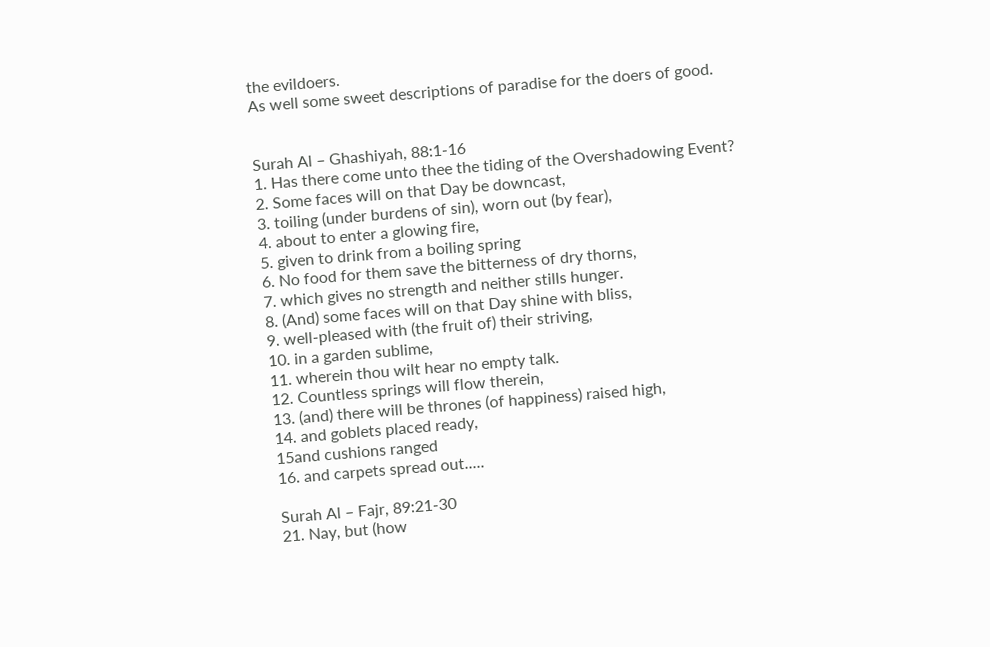the evildoers.
As well some sweet descriptions of paradise for the doers of good.


Surah Al – Ghashiyah, 88:1-16
1. Has there come unto thee the tiding of the Overshadowing Event?
2. Some faces will on that Day be downcast,
3. toiling (under burdens of sin), worn out (by fear),
4. about to enter a glowing fire,
5. given to drink from a boiling spring
6. No food for them save the bitterness of dry thorns,
7. which gives no strength and neither stills hunger.
8. (And) some faces will on that Day shine with bliss,
9. well-pleased with (the fruit of) their striving,
10. in a garden sublime,
11. wherein thou wilt hear no empty talk.
12. Countless springs will flow therein,
13. (and) there will be thrones (of happiness) raised high,
14. and goblets placed ready,
15and cushions ranged
16. and carpets spread out.....

Surah Al – Fajr, 89:21-30
21. Nay, but (how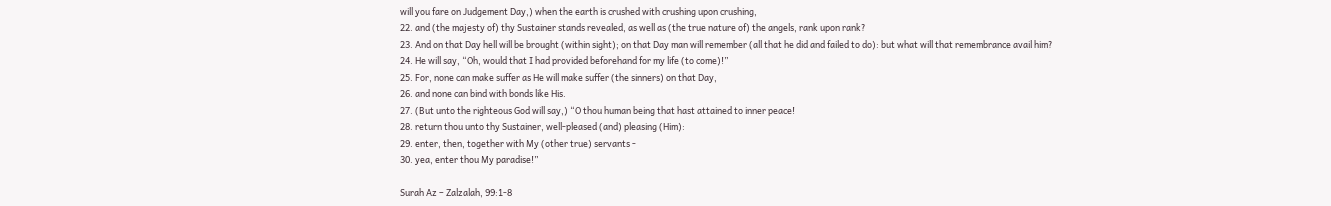will you fare on Judgement Day,) when the earth is crushed with crushing upon crushing,
22. and (the majesty of) thy Sustainer stands revealed, as well as (the true nature of) the angels, rank upon rank?
23. And on that Day hell will be brought (within sight); on that Day man will remember (all that he did and failed to do): but what will that remembrance avail him?
24. He will say, “Oh, would that I had provided beforehand for my life (to come)!”
25. For, none can make suffer as He will make suffer (the sinners) on that Day,
26. and none can bind with bonds like His.
27. (But unto the righteous God will say,) “O thou human being that hast attained to inner peace!
28. return thou unto thy Sustainer, well-pleased (and) pleasing (Him):
29. enter, then, together with My (other true) servants -
30. yea, enter thou My paradise!”

Surah Az – Zalzalah, 99:1-8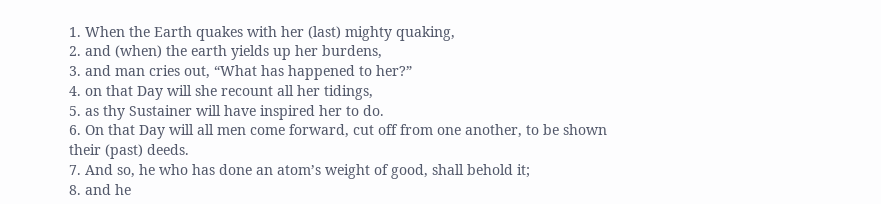1. When the Earth quakes with her (last) mighty quaking,
2. and (when) the earth yields up her burdens,
3. and man cries out, “What has happened to her?”
4. on that Day will she recount all her tidings,
5. as thy Sustainer will have inspired her to do.
6. On that Day will all men come forward, cut off from one another, to be shown their (past) deeds.
7. And so, he who has done an atom’s weight of good, shall behold it;
8. and he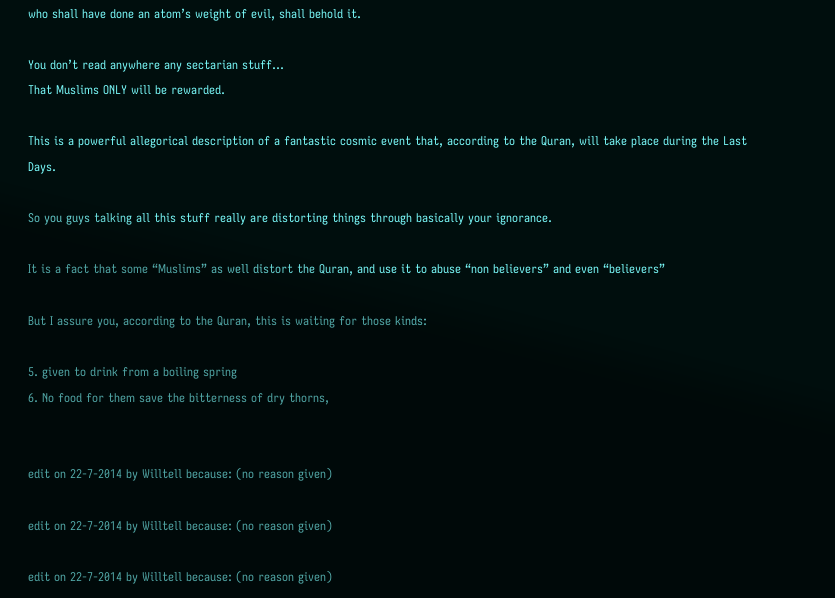who shall have done an atom’s weight of evil, shall behold it.

You don’t read anywhere any sectarian stuff...
That Muslims ONLY will be rewarded.

This is a powerful allegorical description of a fantastic cosmic event that, according to the Quran, will take place during the Last Days.

So you guys talking all this stuff really are distorting things through basically your ignorance.

It is a fact that some “Muslims” as well distort the Quran, and use it to abuse “non believers” and even “believers”

But I assure you, according to the Quran, this is waiting for those kinds:

5. given to drink from a boiling spring
6. No food for them save the bitterness of dry thorns,


edit on 22-7-2014 by Willtell because: (no reason given)

edit on 22-7-2014 by Willtell because: (no reason given)

edit on 22-7-2014 by Willtell because: (no reason given)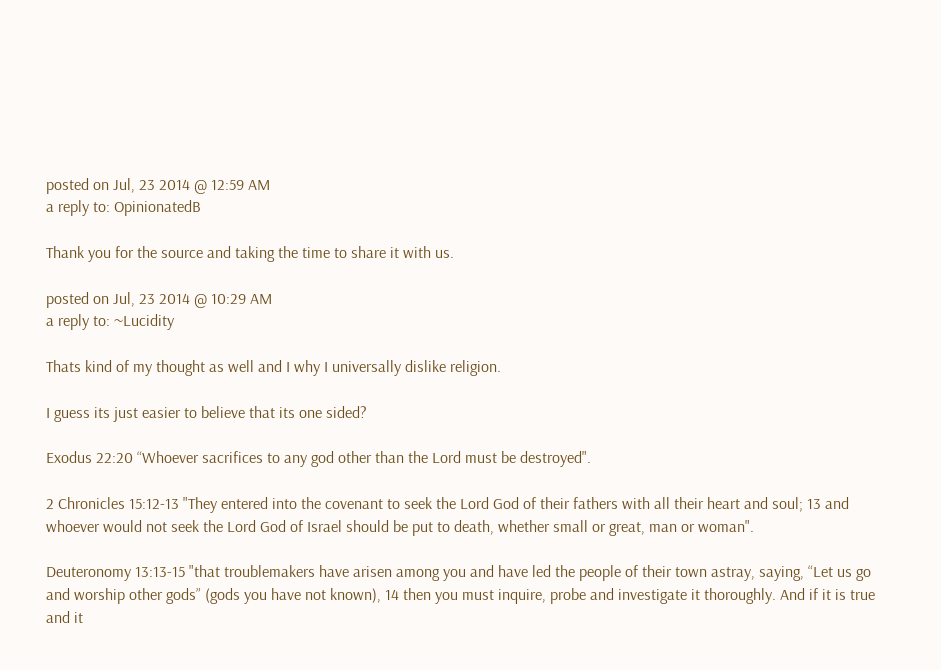posted on Jul, 23 2014 @ 12:59 AM
a reply to: OpinionatedB

Thank you for the source and taking the time to share it with us.

posted on Jul, 23 2014 @ 10:29 AM
a reply to: ~Lucidity

Thats kind of my thought as well and I why I universally dislike religion.

I guess its just easier to believe that its one sided?

Exodus 22:20 “Whoever sacrifices to any god other than the Lord must be destroyed".

2 Chronicles 15:12-13 "They entered into the covenant to seek the Lord God of their fathers with all their heart and soul; 13 and whoever would not seek the Lord God of Israel should be put to death, whether small or great, man or woman".

Deuteronomy 13:13-15 "that troublemakers have arisen among you and have led the people of their town astray, saying, “Let us go and worship other gods” (gods you have not known), 14 then you must inquire, probe and investigate it thoroughly. And if it is true and it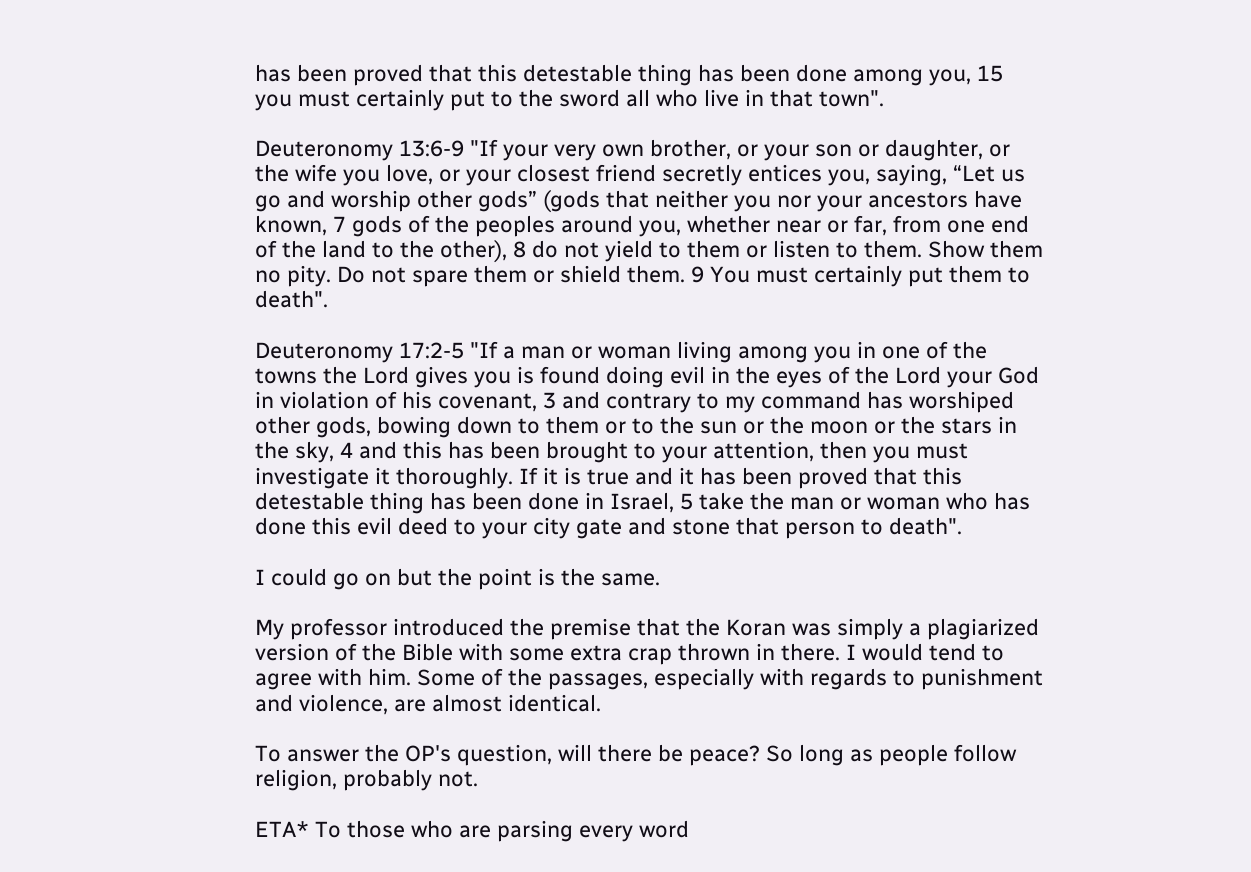has been proved that this detestable thing has been done among you, 15 you must certainly put to the sword all who live in that town".

Deuteronomy 13:6-9 "If your very own brother, or your son or daughter, or the wife you love, or your closest friend secretly entices you, saying, “Let us go and worship other gods” (gods that neither you nor your ancestors have known, 7 gods of the peoples around you, whether near or far, from one end of the land to the other), 8 do not yield to them or listen to them. Show them no pity. Do not spare them or shield them. 9 You must certainly put them to death".

Deuteronomy 17:2-5 "If a man or woman living among you in one of the towns the Lord gives you is found doing evil in the eyes of the Lord your God in violation of his covenant, 3 and contrary to my command has worshiped other gods, bowing down to them or to the sun or the moon or the stars in the sky, 4 and this has been brought to your attention, then you must investigate it thoroughly. If it is true and it has been proved that this detestable thing has been done in Israel, 5 take the man or woman who has done this evil deed to your city gate and stone that person to death".

I could go on but the point is the same.

My professor introduced the premise that the Koran was simply a plagiarized version of the Bible with some extra crap thrown in there. I would tend to agree with him. Some of the passages, especially with regards to punishment and violence, are almost identical.

To answer the OP's question, will there be peace? So long as people follow religion, probably not.

ETA* To those who are parsing every word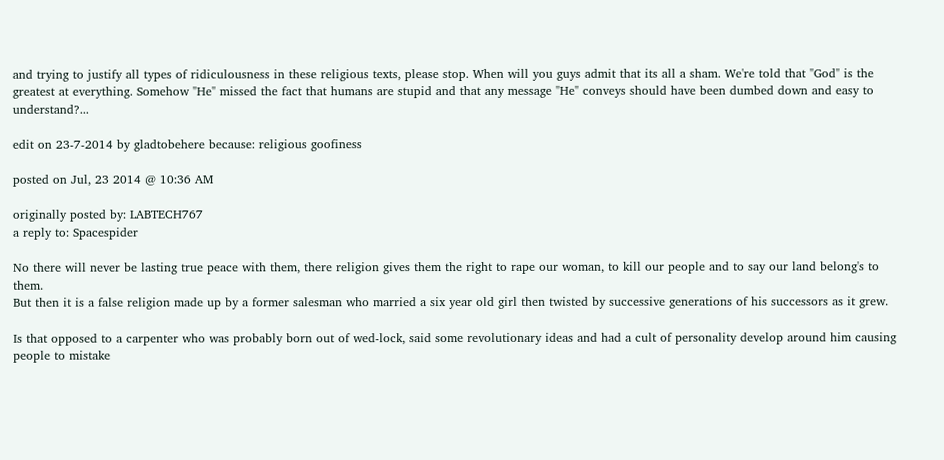and trying to justify all types of ridiculousness in these religious texts, please stop. When will you guys admit that its all a sham. We're told that "God" is the greatest at everything. Somehow "He" missed the fact that humans are stupid and that any message "He" conveys should have been dumbed down and easy to understand?...

edit on 23-7-2014 by gladtobehere because: religious goofiness

posted on Jul, 23 2014 @ 10:36 AM

originally posted by: LABTECH767
a reply to: Spacespider

No there will never be lasting true peace with them, there religion gives them the right to rape our woman, to kill our people and to say our land belong's to them.
But then it is a false religion made up by a former salesman who married a six year old girl then twisted by successive generations of his successors as it grew.

Is that opposed to a carpenter who was probably born out of wed-lock, said some revolutionary ideas and had a cult of personality develop around him causing people to mistake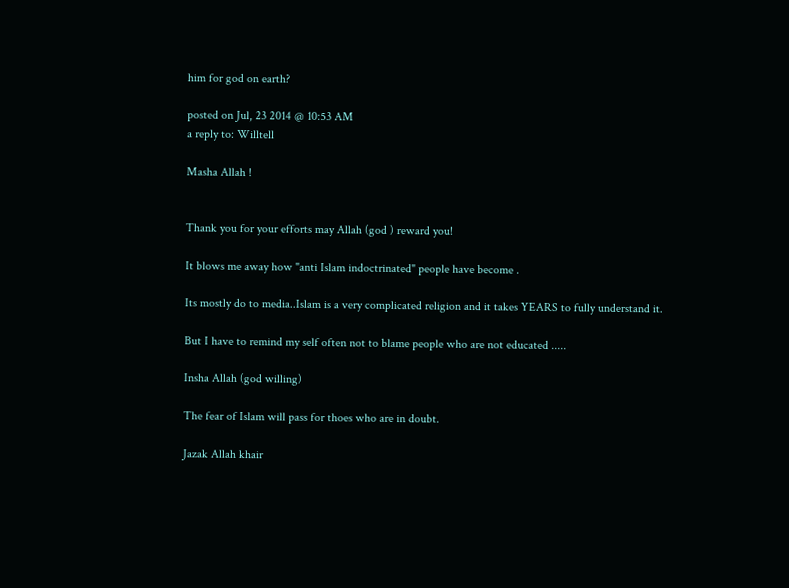him for god on earth?

posted on Jul, 23 2014 @ 10:53 AM
a reply to: Willtell

Masha Allah !


Thank you for your efforts may Allah (god ) reward you!

It blows me away how "anti Islam indoctrinated" people have become .

Its mostly do to media..Islam is a very complicated religion and it takes YEARS to fully understand it.

But I have to remind my self often not to blame people who are not educated .....

Insha Allah (god willing)

The fear of Islam will pass for thoes who are in doubt.

Jazak Allah khair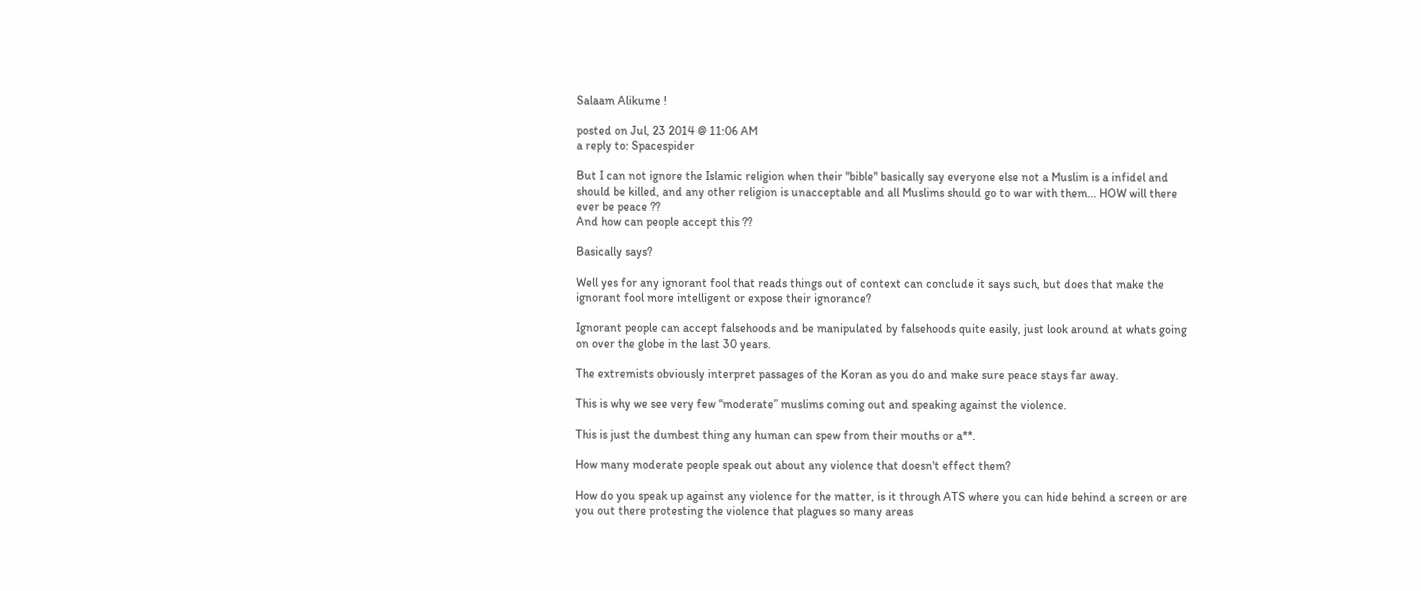Salaam Alikume !

posted on Jul, 23 2014 @ 11:06 AM
a reply to: Spacespider

But I can not ignore the Islamic religion when their "bible" basically say everyone else not a Muslim is a infidel and should be killed, and any other religion is unacceptable and all Muslims should go to war with them... HOW will there ever be peace ??
And how can people accept this ??

Basically says?

Well yes for any ignorant fool that reads things out of context can conclude it says such, but does that make the ignorant fool more intelligent or expose their ignorance?

Ignorant people can accept falsehoods and be manipulated by falsehoods quite easily, just look around at whats going on over the globe in the last 30 years.

The extremists obviously interpret passages of the Koran as you do and make sure peace stays far away.

This is why we see very few “moderate” muslims coming out and speaking against the violence.

This is just the dumbest thing any human can spew from their mouths or a**.

How many moderate people speak out about any violence that doesn't effect them?

How do you speak up against any violence for the matter, is it through ATS where you can hide behind a screen or are you out there protesting the violence that plagues so many areas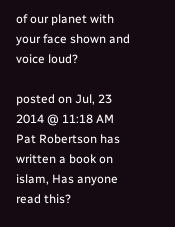of our planet with your face shown and voice loud?

posted on Jul, 23 2014 @ 11:18 AM
Pat Robertson has written a book on islam, Has anyone read this?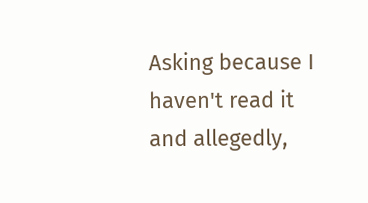Asking because I haven't read it and allegedly,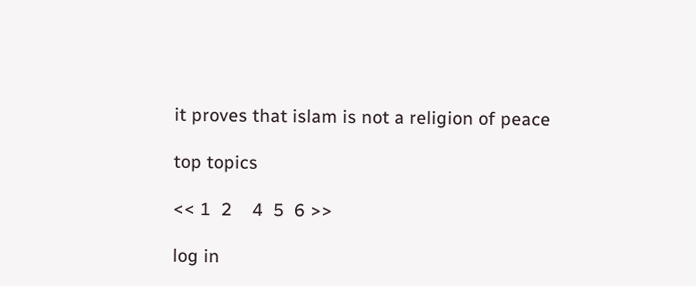it proves that islam is not a religion of peace

top topics

<< 1  2    4  5  6 >>

log in